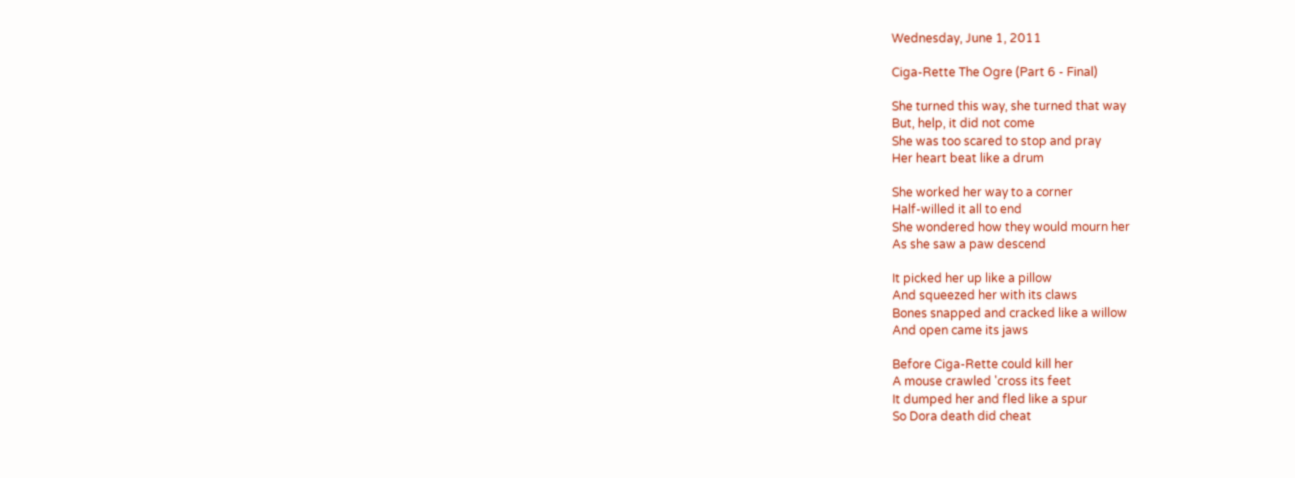Wednesday, June 1, 2011

Ciga-Rette The Ogre (Part 6 - Final)

She turned this way, she turned that way
But, help, it did not come
She was too scared to stop and pray
Her heart beat like a drum

She worked her way to a corner
Half-willed it all to end
She wondered how they would mourn her
As she saw a paw descend

It picked her up like a pillow
And squeezed her with its claws
Bones snapped and cracked like a willow
And open came its jaws

Before Ciga-Rette could kill her
A mouse crawled 'cross its feet
It dumped her and fled like a spur
So Dora death did cheat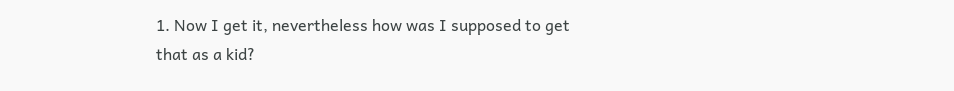1. Now I get it, nevertheless how was I supposed to get that as a kid?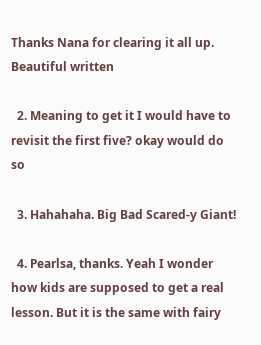Thanks Nana for clearing it all up. Beautiful written

  2. Meaning to get it I would have to revisit the first five? okay would do so

  3. Hahahaha. Big Bad Scared-y Giant!

  4. Pearlsa, thanks. Yeah I wonder how kids are supposed to get a real lesson. But it is the same with fairy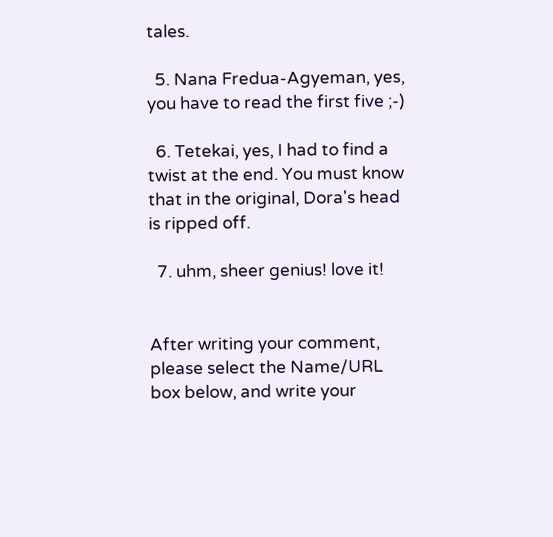tales.

  5. Nana Fredua-Agyeman, yes, you have to read the first five ;-)

  6. Tetekai, yes, I had to find a twist at the end. You must know that in the original, Dora's head is ripped off.

  7. uhm, sheer genius! love it!


After writing your comment, please select the Name/URL box below, and write your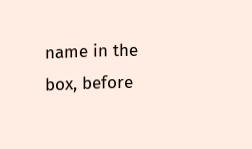name in the box, before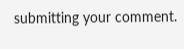submitting your comment.